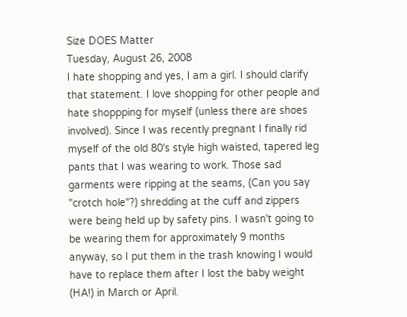Size DOES Matter
Tuesday, August 26, 2008
I hate shopping and yes, I am a girl. I should clarify that statement. I love shopping for other people and hate shoppping for myself (unless there are shoes involved). Since I was recently pregnant I finally rid myself of the old 80's style high waisted, tapered leg pants that I was wearing to work. Those sad garments were ripping at the seams, (Can you say "crotch hole"?) shredding at the cuff and zippers were being held up by safety pins. I wasn't going to be wearing them for approximately 9 months anyway, so I put them in the trash knowing I would have to replace them after I lost the baby weight (HA!) in March or April.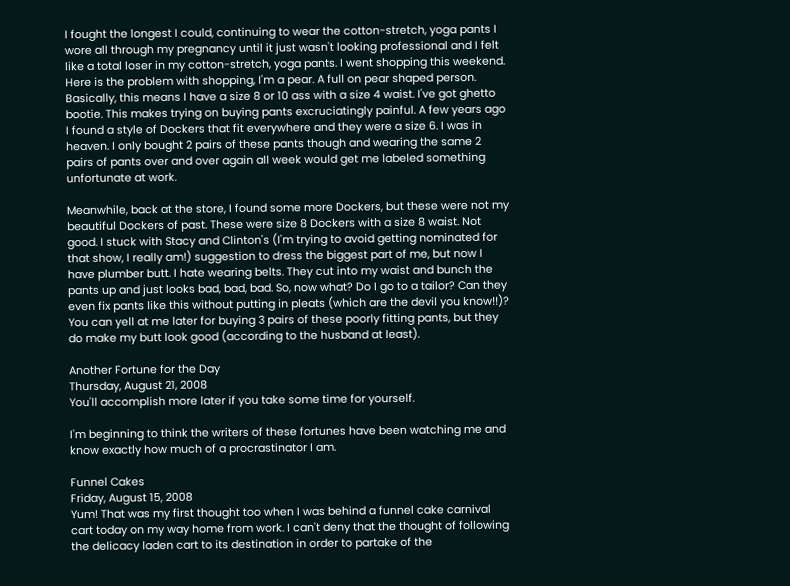I fought the longest I could, continuing to wear the cotton-stretch, yoga pants I wore all through my pregnancy until it just wasn't looking professional and I felt like a total loser in my cotton-stretch, yoga pants. I went shopping this weekend. Here is the problem with shopping, I'm a pear. A full on pear shaped person. Basically, this means I have a size 8 or 10 ass with a size 4 waist. I've got ghetto bootie. This makes trying on buying pants excruciatingly painful. A few years ago I found a style of Dockers that fit everywhere and they were a size 6. I was in heaven. I only bought 2 pairs of these pants though and wearing the same 2 pairs of pants over and over again all week would get me labeled something unfortunate at work.

Meanwhile, back at the store, I found some more Dockers, but these were not my beautiful Dockers of past. These were size 8 Dockers with a size 8 waist. Not good. I stuck with Stacy and Clinton's (I'm trying to avoid getting nominated for that show, I really am!) suggestion to dress the biggest part of me, but now I have plumber butt. I hate wearing belts. They cut into my waist and bunch the pants up and just looks bad, bad, bad. So, now what? Do I go to a tailor? Can they even fix pants like this without putting in pleats (which are the devil you know!!)? You can yell at me later for buying 3 pairs of these poorly fitting pants, but they do make my butt look good (according to the husband at least).

Another Fortune for the Day
Thursday, August 21, 2008
You'll accomplish more later if you take some time for yourself.

I'm beginning to think the writers of these fortunes have been watching me and know exactly how much of a procrastinator I am.

Funnel Cakes
Friday, August 15, 2008
Yum! That was my first thought too when I was behind a funnel cake carnival cart today on my way home from work. I can't deny that the thought of following the delicacy laden cart to its destination in order to partake of the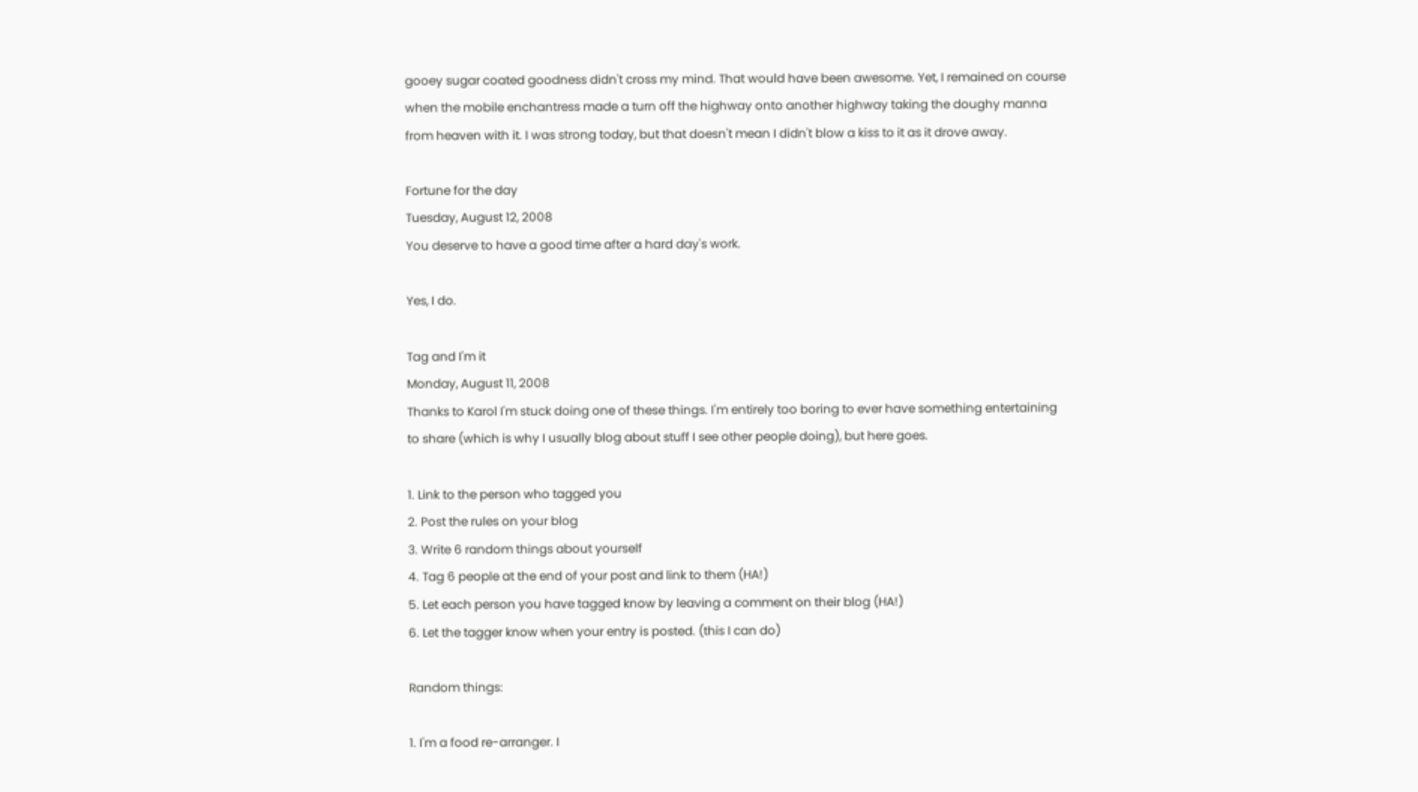gooey sugar coated goodness didn't cross my mind. That would have been awesome. Yet, I remained on course when the mobile enchantress made a turn off the highway onto another highway taking the doughy manna from heaven with it. I was strong today, but that doesn't mean I didn't blow a kiss to it as it drove away.

Fortune for the day
Tuesday, August 12, 2008
You deserve to have a good time after a hard day's work.

Yes, I do.

Tag and I'm it
Monday, August 11, 2008
Thanks to Karol I'm stuck doing one of these things. I'm entirely too boring to ever have something entertaining to share (which is why I usually blog about stuff I see other people doing), but here goes.

1. Link to the person who tagged you
2. Post the rules on your blog
3. Write 6 random things about yourself
4. Tag 6 people at the end of your post and link to them (HA!)
5. Let each person you have tagged know by leaving a comment on their blog (HA!)
6. Let the tagger know when your entry is posted. (this I can do)

Random things:

1. I'm a food re-arranger. I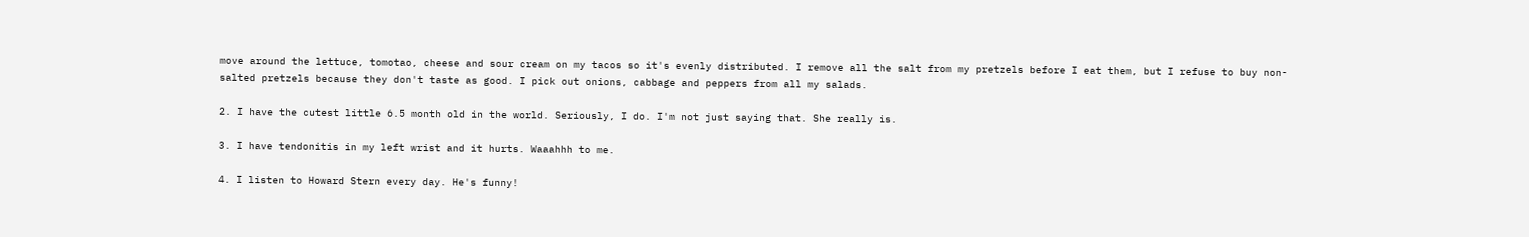move around the lettuce, tomotao, cheese and sour cream on my tacos so it's evenly distributed. I remove all the salt from my pretzels before I eat them, but I refuse to buy non-salted pretzels because they don't taste as good. I pick out onions, cabbage and peppers from all my salads.

2. I have the cutest little 6.5 month old in the world. Seriously, I do. I'm not just saying that. She really is.

3. I have tendonitis in my left wrist and it hurts. Waaahhh to me.

4. I listen to Howard Stern every day. He's funny!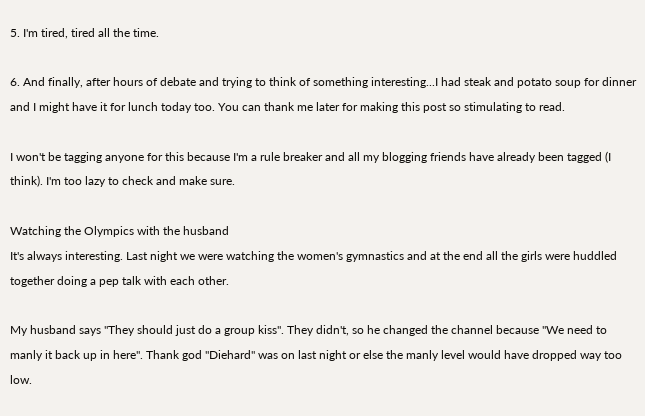5. I'm tired, tired all the time.

6. And finally, after hours of debate and trying to think of something interesting...I had steak and potato soup for dinner and I might have it for lunch today too. You can thank me later for making this post so stimulating to read.

I won't be tagging anyone for this because I'm a rule breaker and all my blogging friends have already been tagged (I think). I'm too lazy to check and make sure.

Watching the Olympics with the husband
It's always interesting. Last night we were watching the women's gymnastics and at the end all the girls were huddled together doing a pep talk with each other.

My husband says "They should just do a group kiss". They didn't, so he changed the channel because "We need to manly it back up in here". Thank god "Diehard" was on last night or else the manly level would have dropped way too low.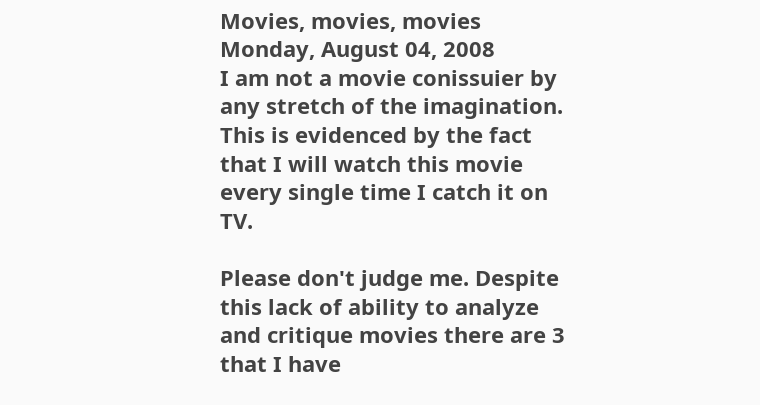Movies, movies, movies
Monday, August 04, 2008
I am not a movie conissuier by any stretch of the imagination. This is evidenced by the fact that I will watch this movie every single time I catch it on TV.

Please don't judge me. Despite this lack of ability to analyze and critique movies there are 3 that I have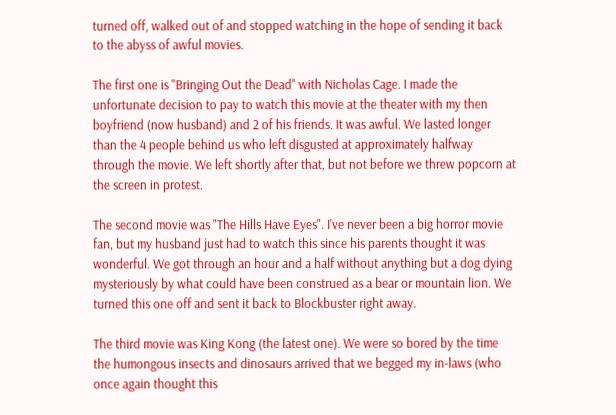turned off, walked out of and stopped watching in the hope of sending it back to the abyss of awful movies.

The first one is "Bringing Out the Dead" with Nicholas Cage. I made the unfortunate decision to pay to watch this movie at the theater with my then boyfriend (now husband) and 2 of his friends. It was awful. We lasted longer than the 4 people behind us who left disgusted at approximately halfway through the movie. We left shortly after that, but not before we threw popcorn at the screen in protest.

The second movie was "The Hills Have Eyes". I've never been a big horror movie fan, but my husband just had to watch this since his parents thought it was wonderful. We got through an hour and a half without anything but a dog dying mysteriously by what could have been construed as a bear or mountain lion. We turned this one off and sent it back to Blockbuster right away.

The third movie was King Kong (the latest one). We were so bored by the time the humongous insects and dinosaurs arrived that we begged my in-laws (who once again thought this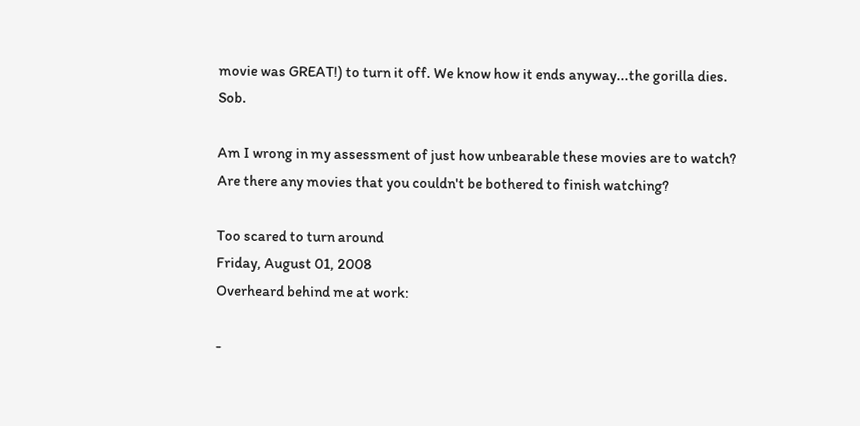movie was GREAT!) to turn it off. We know how it ends anyway...the gorilla dies. Sob.

Am I wrong in my assessment of just how unbearable these movies are to watch? Are there any movies that you couldn't be bothered to finish watching?

Too scared to turn around
Friday, August 01, 2008
Overheard behind me at work:

-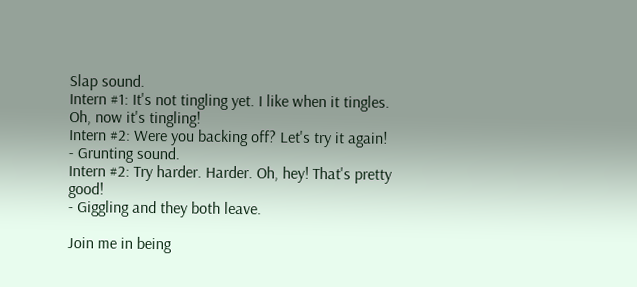Slap sound.
Intern #1: It's not tingling yet. I like when it tingles. Oh, now it's tingling!
Intern #2: Were you backing off? Let's try it again!
- Grunting sound.
Intern #2: Try harder. Harder. Oh, hey! That's pretty good!
- Giggling and they both leave.

Join me in being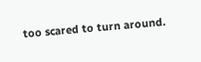too scared to turn around.